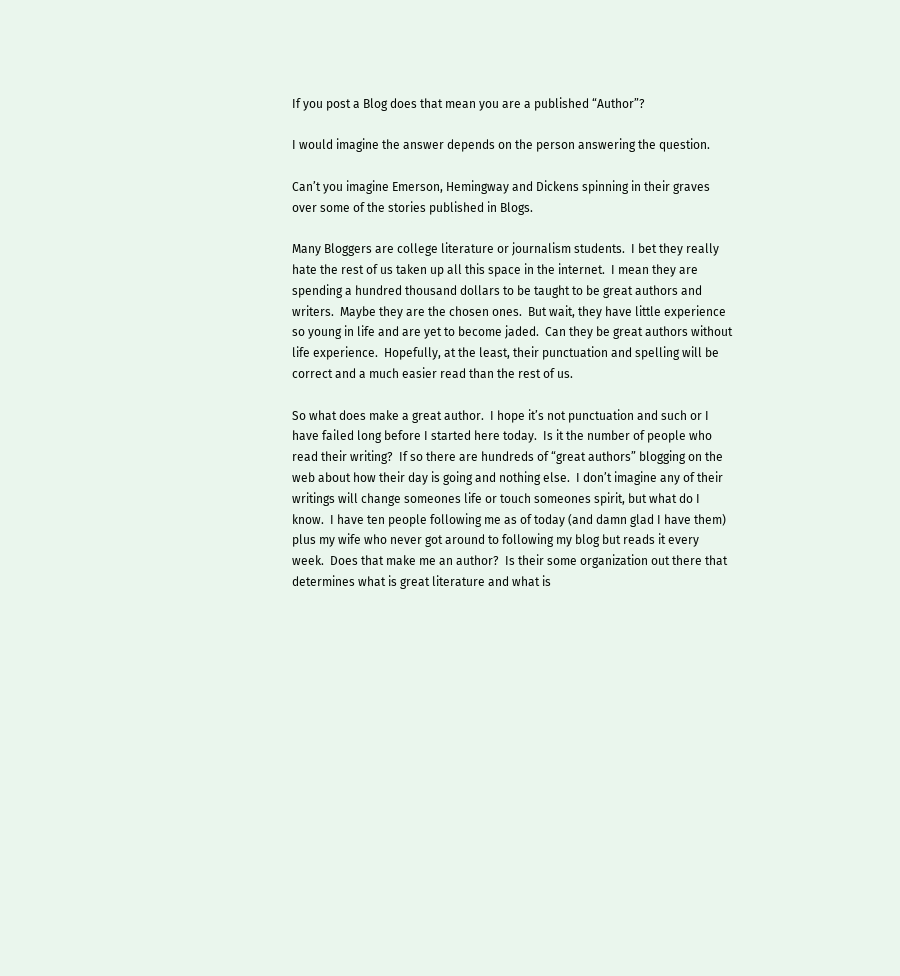If you post a Blog does that mean you are a published “Author”?

I would imagine the answer depends on the person answering the question.

Can’t you imagine Emerson, Hemingway and Dickens spinning in their graves over some of the stories published in Blogs.

Many Bloggers are college literature or journalism students.  I bet they really hate the rest of us taken up all this space in the internet.  I mean they are spending a hundred thousand dollars to be taught to be great authors and writers.  Maybe they are the chosen ones.  But wait, they have little experience so young in life and are yet to become jaded.  Can they be great authors without life experience.  Hopefully, at the least, their punctuation and spelling will be correct and a much easier read than the rest of us.

So what does make a great author.  I hope it’s not punctuation and such or I have failed long before I started here today.  Is it the number of people who read their writing?  If so there are hundreds of “great authors” blogging on the web about how their day is going and nothing else.  I don’t imagine any of their writings will change someones life or touch someones spirit, but what do I know.  I have ten people following me as of today (and damn glad I have them) plus my wife who never got around to following my blog but reads it every week.  Does that make me an author?  Is their some organization out there that determines what is great literature and what is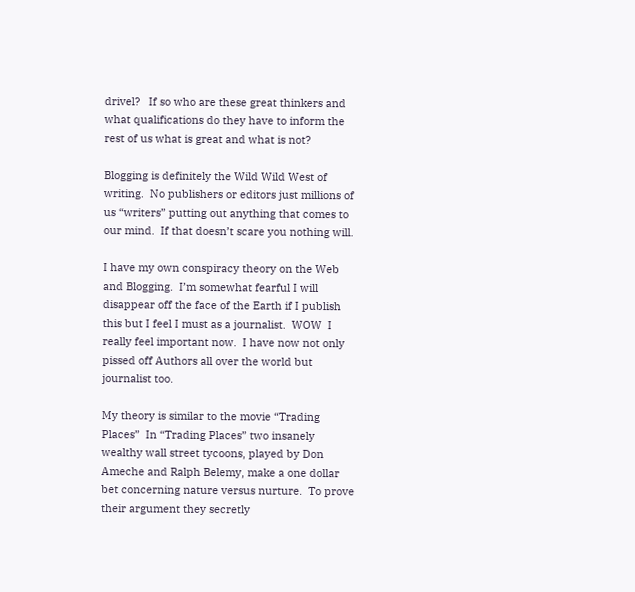drivel?   If so who are these great thinkers and what qualifications do they have to inform the rest of us what is great and what is not?

Blogging is definitely the Wild Wild West of writing.  No publishers or editors just millions of us “writers” putting out anything that comes to our mind.  If that doesn’t scare you nothing will.

I have my own conspiracy theory on the Web and Blogging.  I’m somewhat fearful I will disappear off the face of the Earth if I publish this but I feel I must as a journalist.  WOW  I really feel important now.  I have now not only pissed off Authors all over the world but journalist too.

My theory is similar to the movie “Trading Places”  In “Trading Places” two insanely wealthy wall street tycoons, played by Don Ameche and Ralph Belemy, make a one dollar bet concerning nature versus nurture.  To prove their argument they secretly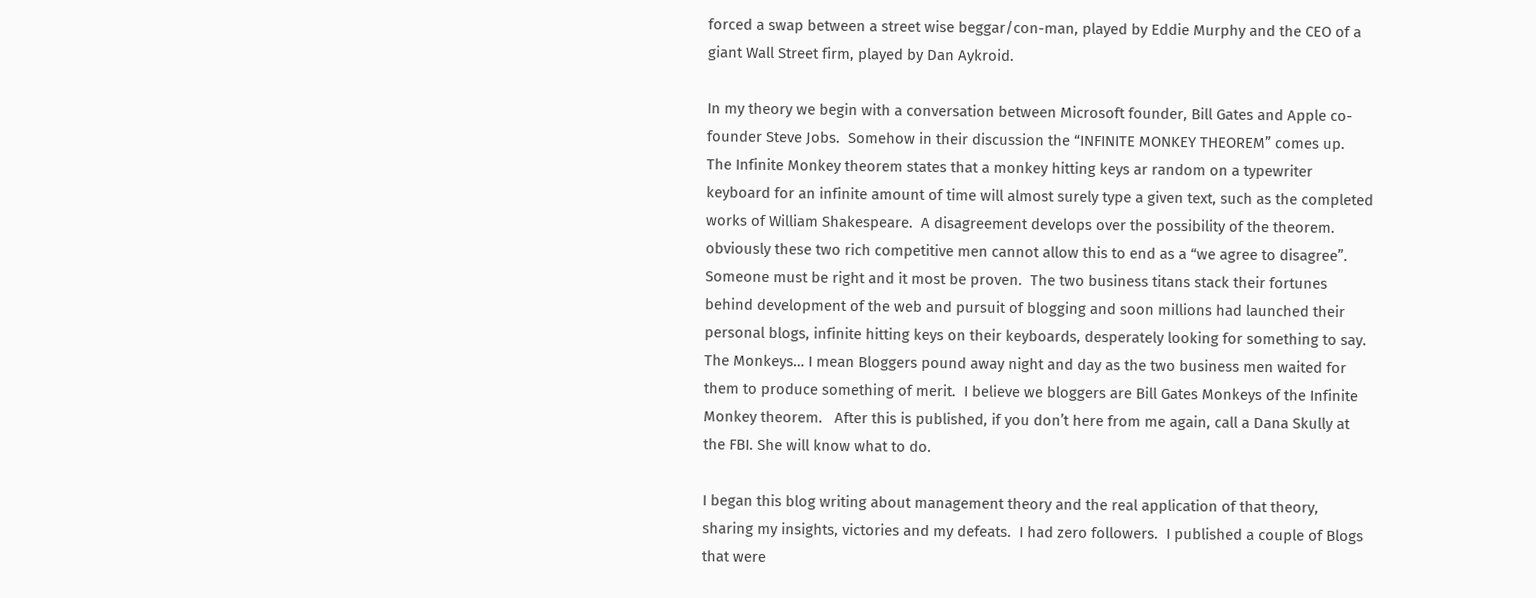forced a swap between a street wise beggar/con-man, played by Eddie Murphy and the CEO of a giant Wall Street firm, played by Dan Aykroid.

In my theory we begin with a conversation between Microsoft founder, Bill Gates and Apple co-founder Steve Jobs.  Somehow in their discussion the “INFINITE MONKEY THEOREM” comes up.  The Infinite Monkey theorem states that a monkey hitting keys ar random on a typewriter keyboard for an infinite amount of time will almost surely type a given text, such as the completed works of William Shakespeare.  A disagreement develops over the possibility of the theorem.  obviously these two rich competitive men cannot allow this to end as a “we agree to disagree”.  Someone must be right and it most be proven.  The two business titans stack their fortunes behind development of the web and pursuit of blogging and soon millions had launched their personal blogs, infinite hitting keys on their keyboards, desperately looking for something to say.  The Monkeys… I mean Bloggers pound away night and day as the two business men waited for them to produce something of merit.  I believe we bloggers are Bill Gates Monkeys of the Infinite Monkey theorem.   After this is published, if you don’t here from me again, call a Dana Skully at the FBI. She will know what to do.

I began this blog writing about management theory and the real application of that theory, sharing my insights, victories and my defeats.  I had zero followers.  I published a couple of Blogs that were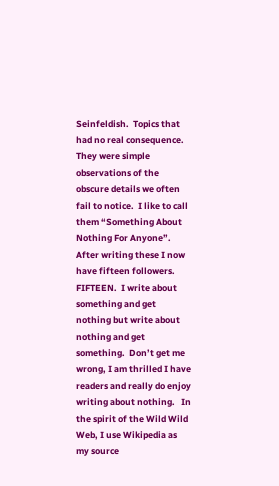Seinfeldish.  Topics that had no real consequence.  They were simple observations of the obscure details we often fail to notice.  I like to call them “Something About Nothing For Anyone”.  After writing these I now have fifteen followers.  FIFTEEN.  I write about something and get nothing but write about nothing and get something.  Don’t get me wrong, I am thrilled I have readers and really do enjoy writing about nothing.   In the spirit of the Wild Wild Web, I use Wikipedia as my source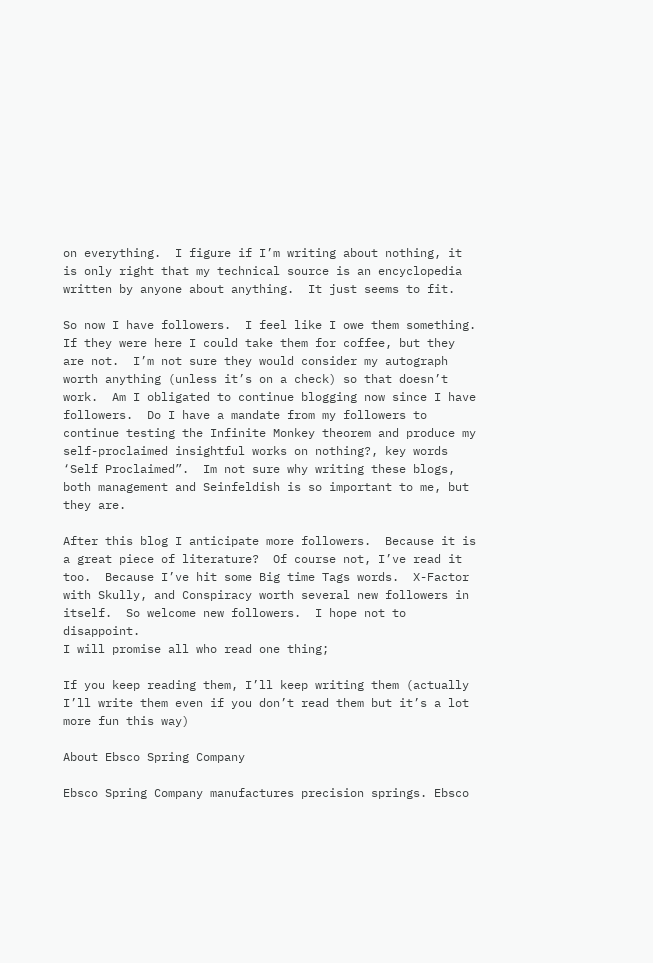on everything.  I figure if I’m writing about nothing, it is only right that my technical source is an encyclopedia written by anyone about anything.  It just seems to fit.

So now I have followers.  I feel like I owe them something.  If they were here I could take them for coffee, but they are not.  I’m not sure they would consider my autograph worth anything (unless it’s on a check) so that doesn’t work.  Am I obligated to continue blogging now since I have followers.  Do I have a mandate from my followers to continue testing the Infinite Monkey theorem and produce my self-proclaimed insightful works on nothing?, key words ‘Self Proclaimed”.  Im not sure why writing these blogs, both management and Seinfeldish is so important to me, but they are.

After this blog I anticipate more followers.  Because it is a great piece of literature?  Of course not, I’ve read it too.  Because I’ve hit some Big time Tags words.  X-Factor with Skully, and Conspiracy worth several new followers in itself.  So welcome new followers.  I hope not to disappoint.
I will promise all who read one thing;

If you keep reading them, I’ll keep writing them (actually I’ll write them even if you don’t read them but it’s a lot more fun this way)

About Ebsco Spring Company

Ebsco Spring Company manufactures precision springs. Ebsco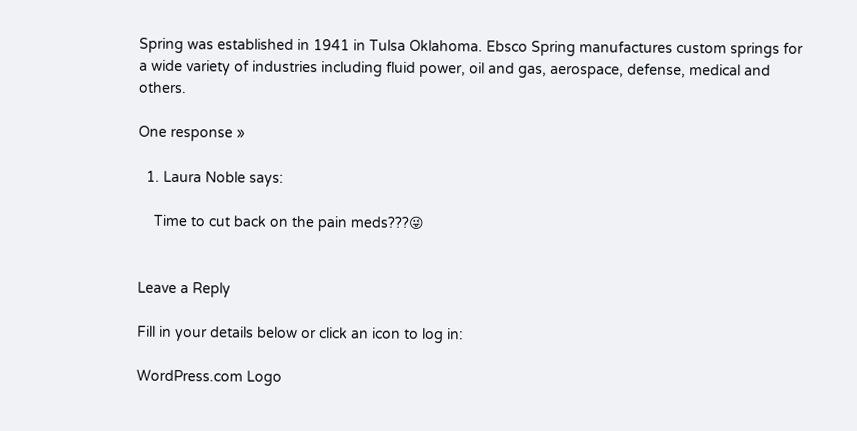Spring was established in 1941 in Tulsa Oklahoma. Ebsco Spring manufactures custom springs for a wide variety of industries including fluid power, oil and gas, aerospace, defense, medical and others.

One response »

  1. Laura Noble says:

    Time to cut back on the pain meds???😜


Leave a Reply

Fill in your details below or click an icon to log in:

WordPress.com Logo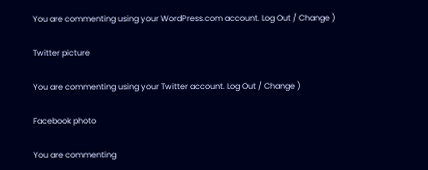You are commenting using your WordPress.com account. Log Out / Change )

Twitter picture

You are commenting using your Twitter account. Log Out / Change )

Facebook photo

You are commenting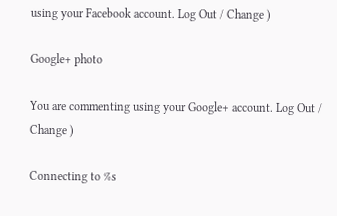using your Facebook account. Log Out / Change )

Google+ photo

You are commenting using your Google+ account. Log Out / Change )

Connecting to %s